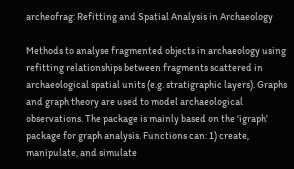archeofrag: Refitting and Spatial Analysis in Archaeology

Methods to analyse fragmented objects in archaeology using refitting relationships between fragments scattered in archaeological spatial units (e.g. stratigraphic layers). Graphs and graph theory are used to model archaeological observations. The package is mainly based on the 'igraph' package for graph analysis. Functions can: 1) create, manipulate, and simulate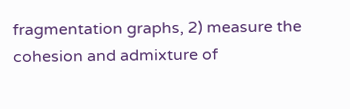fragmentation graphs, 2) measure the cohesion and admixture of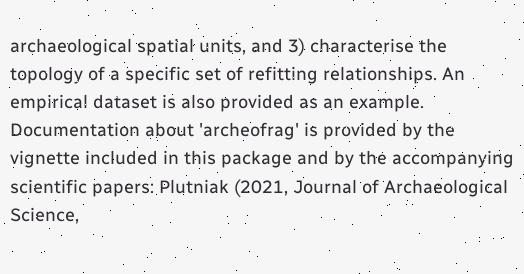archaeological spatial units, and 3) characterise the topology of a specific set of refitting relationships. An empirical dataset is also provided as an example. Documentation about 'archeofrag' is provided by the vignette included in this package and by the accompanying scientific papers: Plutniak (2021, Journal of Archaeological Science,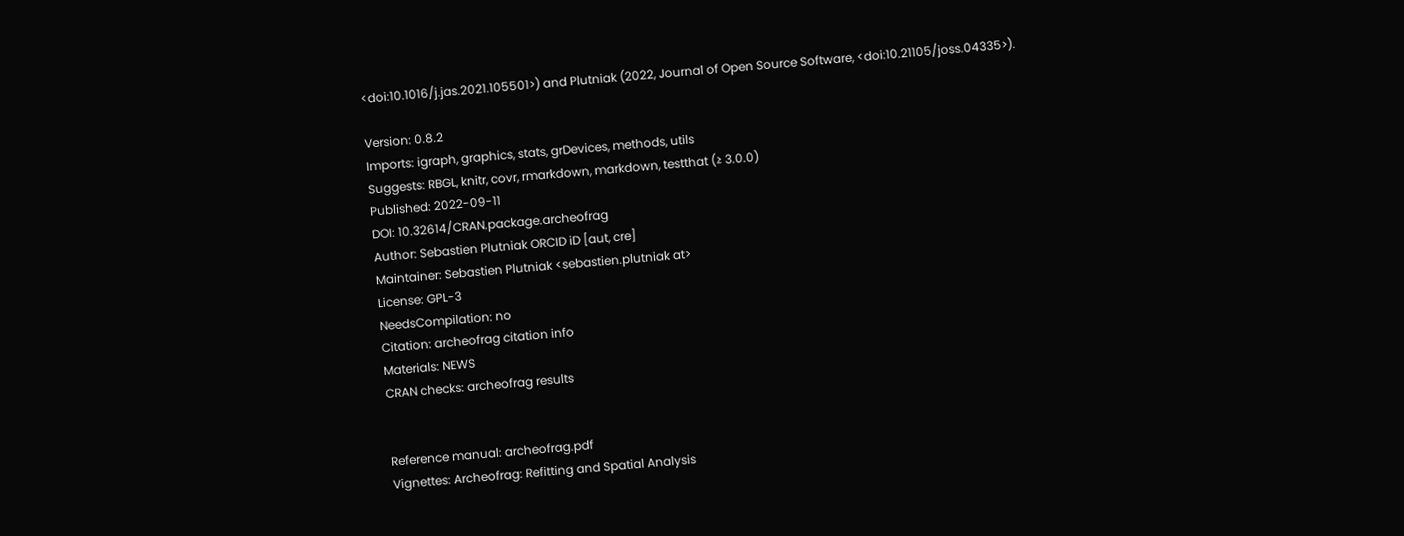<doi:10.1016/j.jas.2021.105501>) and Plutniak (2022, Journal of Open Source Software, <doi:10.21105/joss.04335>).

Version: 0.8.2
Imports: igraph, graphics, stats, grDevices, methods, utils
Suggests: RBGL, knitr, covr, rmarkdown, markdown, testthat (≥ 3.0.0)
Published: 2022-09-11
DOI: 10.32614/CRAN.package.archeofrag
Author: Sebastien Plutniak ORCID iD [aut, cre]
Maintainer: Sebastien Plutniak <sebastien.plutniak at>
License: GPL-3
NeedsCompilation: no
Citation: archeofrag citation info
Materials: NEWS
CRAN checks: archeofrag results


Reference manual: archeofrag.pdf
Vignettes: Archeofrag: Refitting and Spatial Analysis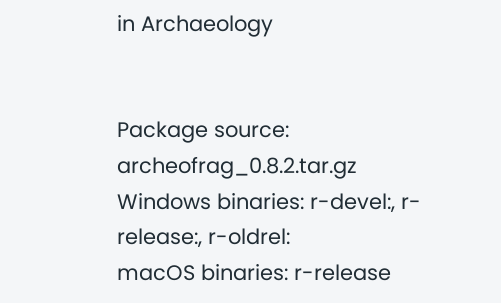in Archaeology


Package source: archeofrag_0.8.2.tar.gz
Windows binaries: r-devel:, r-release:, r-oldrel:
macOS binaries: r-release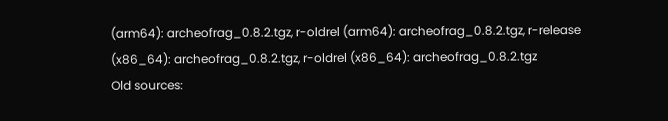(arm64): archeofrag_0.8.2.tgz, r-oldrel (arm64): archeofrag_0.8.2.tgz, r-release (x86_64): archeofrag_0.8.2.tgz, r-oldrel (x86_64): archeofrag_0.8.2.tgz
Old sources: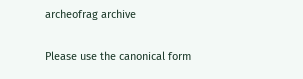archeofrag archive


Please use the canonical form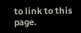to link to this page.